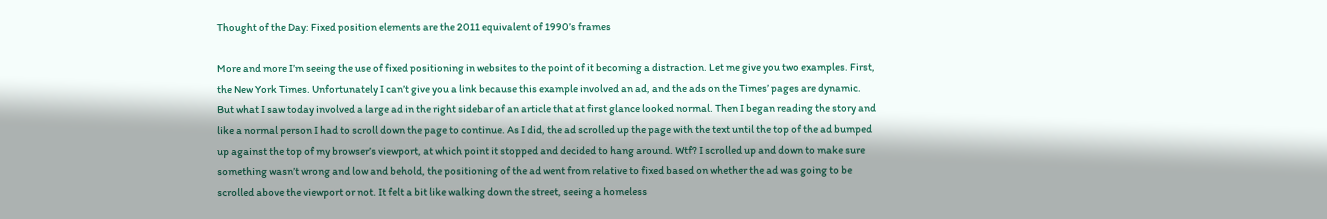Thought of the Day: Fixed position elements are the 2011 equivalent of 1990’s frames

More and more I’m seeing the use of fixed positioning in websites to the point of it becoming a distraction. Let me give you two examples. First, the New York Times. Unfortunately I can’t give you a link because this example involved an ad, and the ads on the Times’ pages are dynamic. But what I saw today involved a large ad in the right sidebar of an article that at first glance looked normal. Then I began reading the story and like a normal person I had to scroll down the page to continue. As I did, the ad scrolled up the page with the text until the top of the ad bumped up against the top of my browser’s viewport, at which point it stopped and decided to hang around. Wtf? I scrolled up and down to make sure something wasn’t wrong and low and behold, the positioning of the ad went from relative to fixed based on whether the ad was going to be scrolled above the viewport or not. It felt a bit like walking down the street, seeing a homeless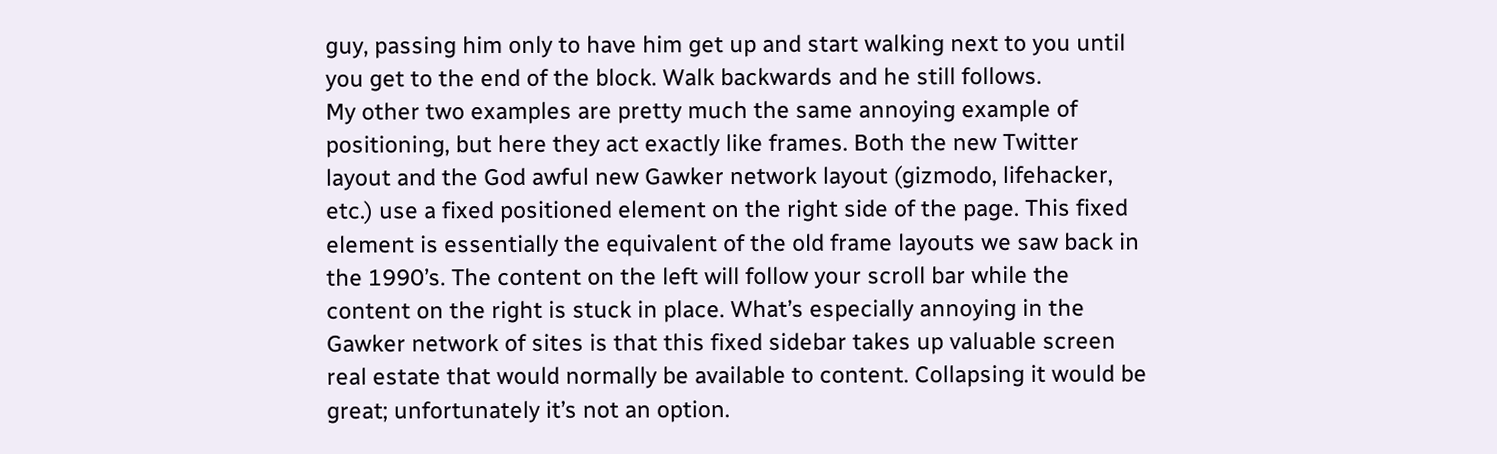guy, passing him only to have him get up and start walking next to you until you get to the end of the block. Walk backwards and he still follows.
My other two examples are pretty much the same annoying example of positioning, but here they act exactly like frames. Both the new Twitter layout and the God awful new Gawker network layout (gizmodo, lifehacker, etc.) use a fixed positioned element on the right side of the page. This fixed element is essentially the equivalent of the old frame layouts we saw back in the 1990’s. The content on the left will follow your scroll bar while the content on the right is stuck in place. What’s especially annoying in the Gawker network of sites is that this fixed sidebar takes up valuable screen real estate that would normally be available to content. Collapsing it would be great; unfortunately it’s not an option.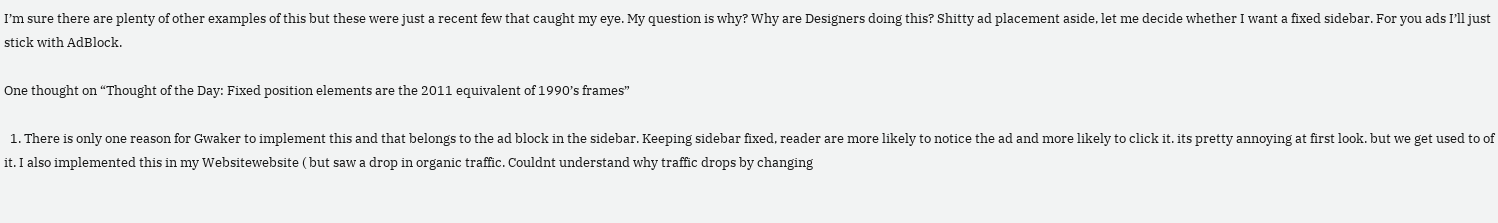I’m sure there are plenty of other examples of this but these were just a recent few that caught my eye. My question is why? Why are Designers doing this? Shitty ad placement aside, let me decide whether I want a fixed sidebar. For you ads I’ll just stick with AdBlock.

One thought on “Thought of the Day: Fixed position elements are the 2011 equivalent of 1990’s frames”

  1. There is only one reason for Gwaker to implement this and that belongs to the ad block in the sidebar. Keeping sidebar fixed, reader are more likely to notice the ad and more likely to click it. its pretty annoying at first look. but we get used to of it. I also implemented this in my Websitewebsite ( but saw a drop in organic traffic. Couldnt understand why traffic drops by changing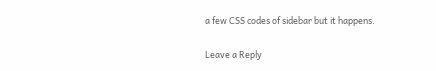a few CSS codes of sidebar but it happens.

Leave a Reply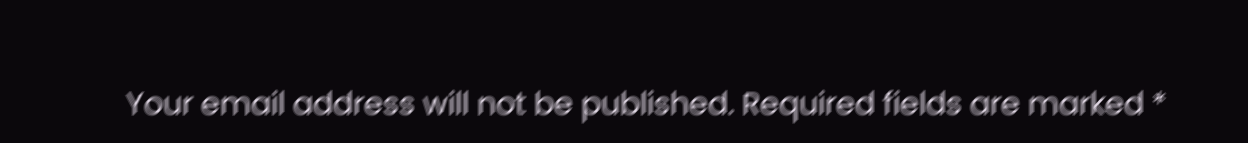Your email address will not be published. Required fields are marked *